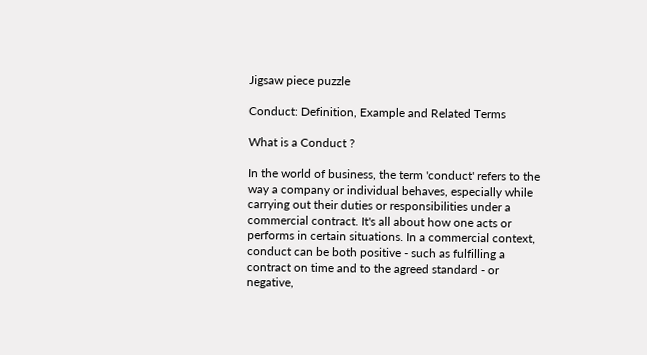Jigsaw piece puzzle

Conduct: Definition, Example and Related Terms

What is a Conduct ?

In the world of business, the term 'conduct' refers to the way a company or individual behaves, especially while carrying out their duties or responsibilities under a commercial contract. It's all about how one acts or performs in certain situations. In a commercial context, conduct can be both positive - such as fulfilling a contract on time and to the agreed standard - or negative,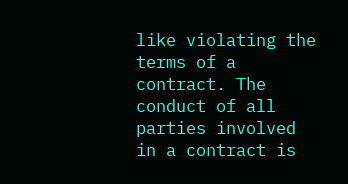like violating the terms of a contract. The conduct of all parties involved in a contract is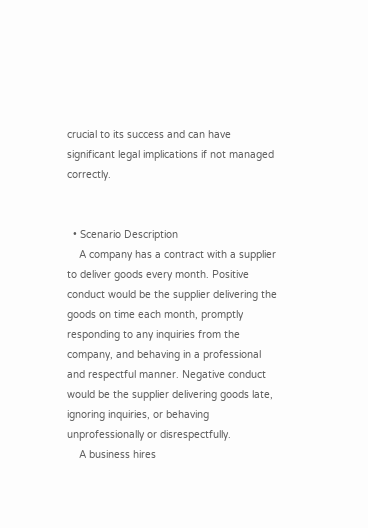crucial to its success and can have significant legal implications if not managed correctly.


  • Scenario Description
    A company has a contract with a supplier to deliver goods every month. Positive conduct would be the supplier delivering the goods on time each month, promptly responding to any inquiries from the company, and behaving in a professional and respectful manner. Negative conduct would be the supplier delivering goods late, ignoring inquiries, or behaving unprofessionally or disrespectfully.
    A business hires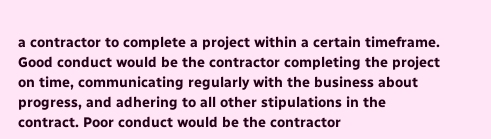a contractor to complete a project within a certain timeframe. Good conduct would be the contractor completing the project on time, communicating regularly with the business about progress, and adhering to all other stipulations in the contract. Poor conduct would be the contractor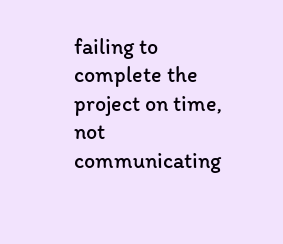failing to complete the project on time, not communicating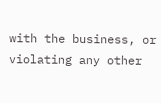with the business, or violating any other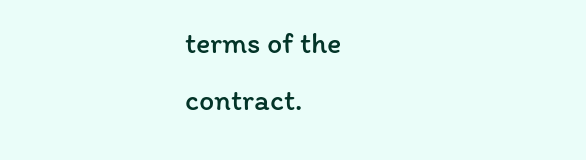terms of the contract.